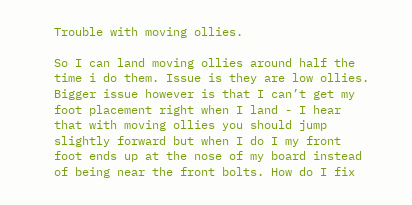Trouble with moving ollies.

So I can land moving ollies around half the time i do them. Issue is they are low ollies. Bigger issue however is that I can’t get my foot placement right when I land - I hear that with moving ollies you should jump slightly forward but when I do I my front foot ends up at the nose of my board instead of being near the front bolts. How do I fix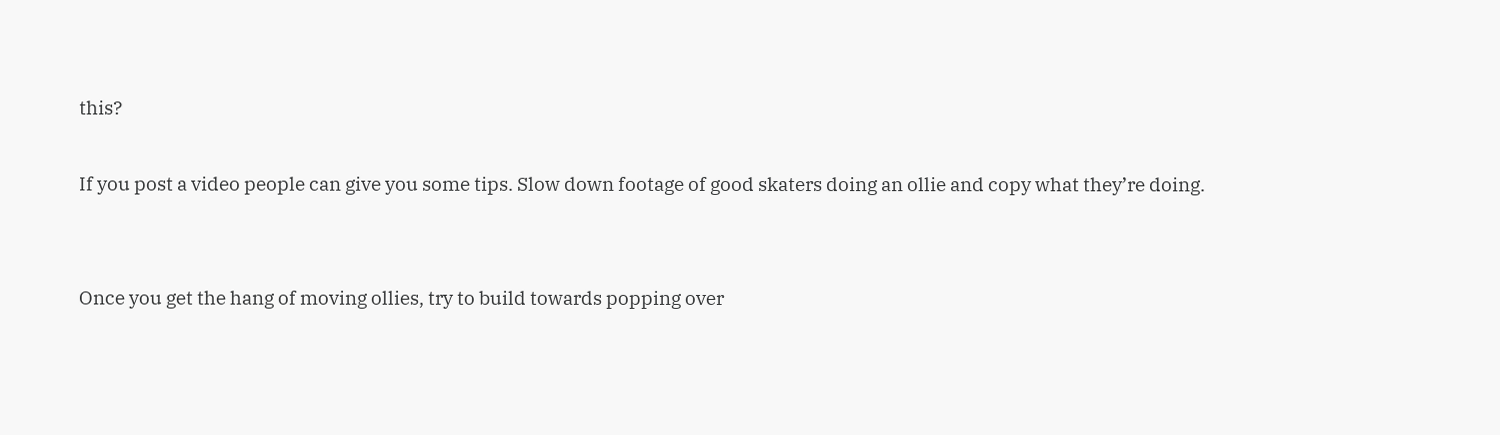this?

If you post a video people can give you some tips. Slow down footage of good skaters doing an ollie and copy what they’re doing.


Once you get the hang of moving ollies, try to build towards popping over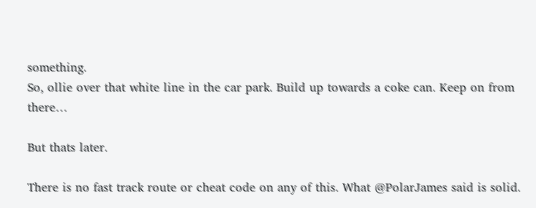something.
So, ollie over that white line in the car park. Build up towards a coke can. Keep on from there…

But thats later.

There is no fast track route or cheat code on any of this. What @PolarJames said is solid.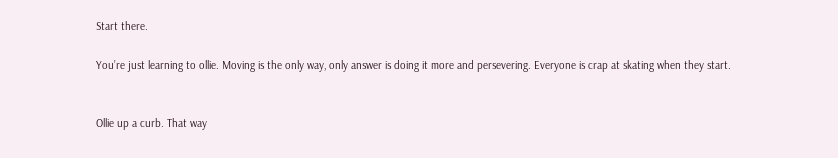Start there.

You’re just learning to ollie. Moving is the only way, only answer is doing it more and persevering. Everyone is crap at skating when they start.


Ollie up a curb. That way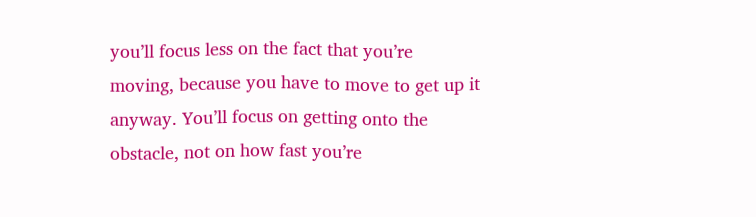you’ll focus less on the fact that you’re moving, because you have to move to get up it anyway. You’ll focus on getting onto the obstacle, not on how fast you’re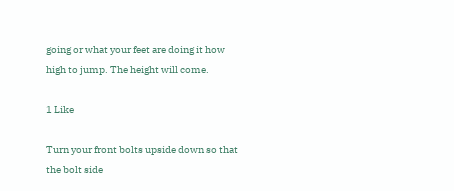going or what your feet are doing it how high to jump. The height will come.

1 Like

Turn your front bolts upside down so that the bolt side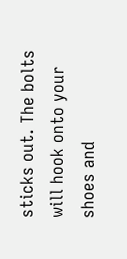sticks out. The bolts will hook onto your shoes and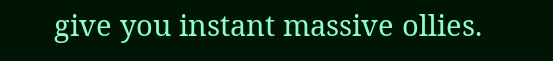give you instant massive ollies.